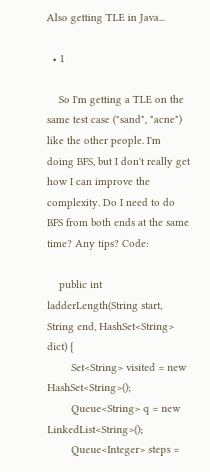Also getting TLE in Java...

  • 1

    So I'm getting a TLE on the same test case ("sand", "acne") like the other people. I'm doing BFS, but I don't really get how I can improve the complexity. Do I need to do BFS from both ends at the same time? Any tips? Code:

    public int ladderLength(String start, String end, HashSet<String> dict) {
        Set<String> visited = new HashSet<String>();
        Queue<String> q = new LinkedList<String>();
        Queue<Integer> steps =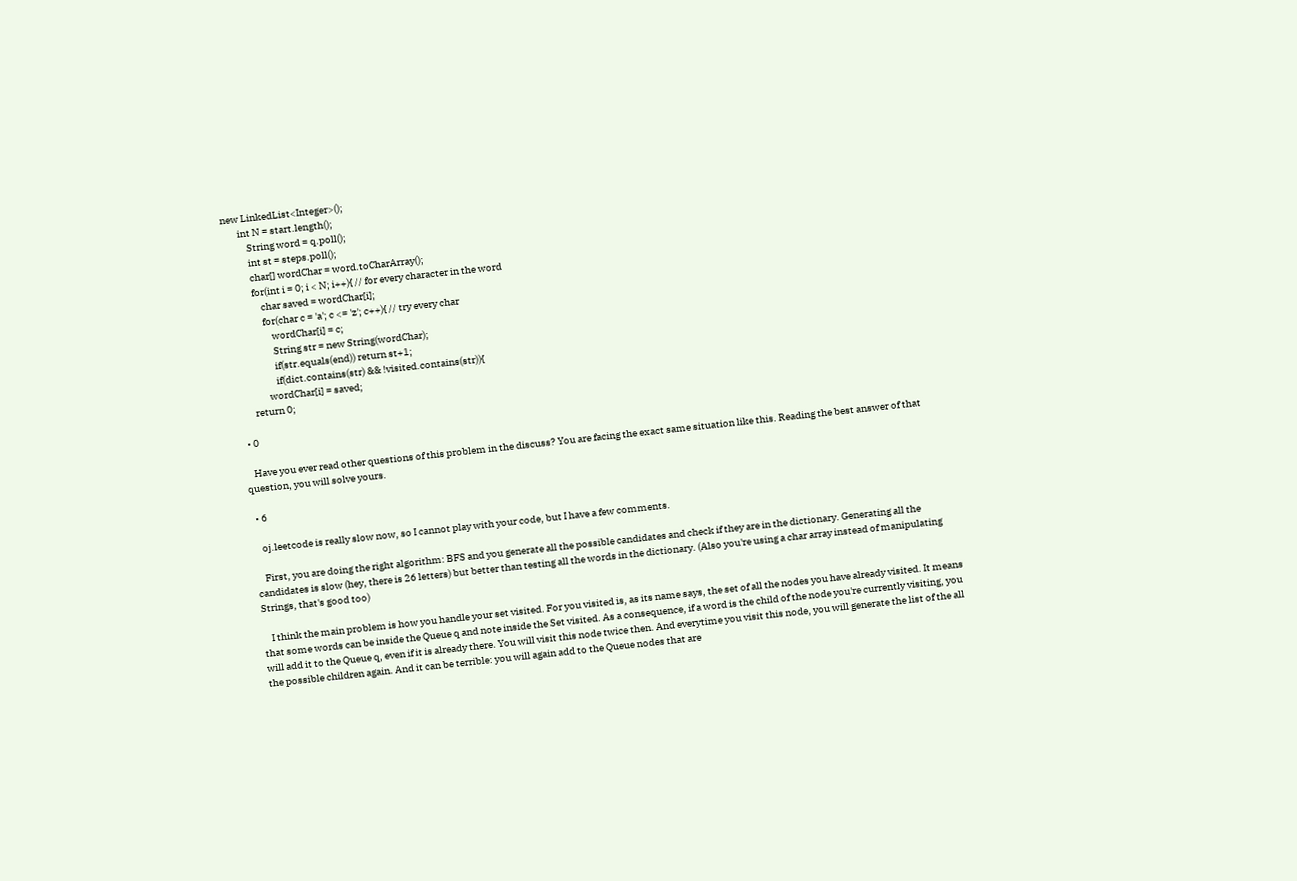new LinkedList<Integer>();
        int N = start.length();
            String word = q.poll();
            int st = steps.poll();
            char[] wordChar = word.toCharArray();
            for(int i = 0; i < N; i++){ // for every character in the word
                char saved = wordChar[i];
                for(char c = 'a'; c <= 'z'; c++){ // try every char
                    wordChar[i] = c;
                    String str = new String(wordChar);
                    if(str.equals(end)) return st+1;
                    if(dict.contains(str) && !visited.contains(str)){
                wordChar[i] = saved;
        return 0;

  • 0

    Have you ever read other questions of this problem in the discuss? You are facing the exact same situation like this. Reading the best answer of that question, you will solve yours.

  • 6

    oj.leetcode is really slow now, so I cannot play with your code, but I have a few comments.

    First, you are doing the right algorithm: BFS and you generate all the possible candidates and check if they are in the dictionary. Generating all the candidates is slow (hey, there is 26 letters) but better than testing all the words in the dictionary. (Also you're using a char array instead of manipulating Strings, that's good too)

    I think the main problem is how you handle your set visited. For you visited is, as its name says, the set of all the nodes you have already visited. It means that some words can be inside the Queue q and note inside the Set visited. As a consequence, if a word is the child of the node you're currently visiting, you will add it to the Queue q, even if it is already there. You will visit this node twice then. And everytime you visit this node, you will generate the list of the all the possible children again. And it can be terrible: you will again add to the Queue nodes that are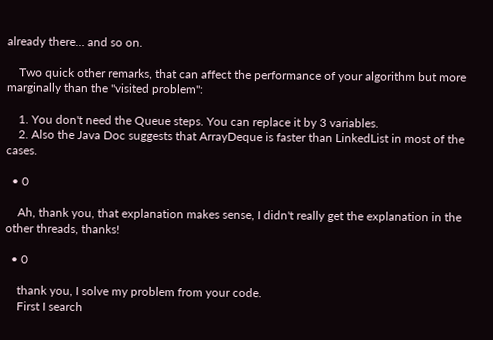already there… and so on.

    Two quick other remarks, that can affect the performance of your algorithm but more marginally than the "visited problem":

    1. You don't need the Queue steps. You can replace it by 3 variables.
    2. Also the Java Doc suggests that ArrayDeque is faster than LinkedList in most of the cases.

  • 0

    Ah, thank you, that explanation makes sense, I didn't really get the explanation in the other threads, thanks!

  • 0

    thank you, I solve my problem from your code.
    First I search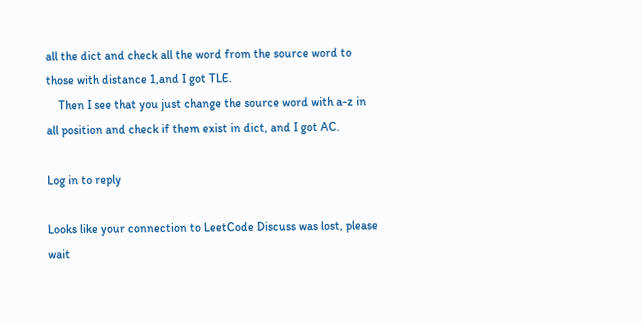all the dict and check all the word from the source word to those with distance 1,and I got TLE.
    Then I see that you just change the source word with a-z in all position and check if them exist in dict, and I got AC.

Log in to reply

Looks like your connection to LeetCode Discuss was lost, please wait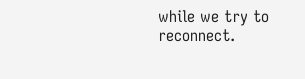while we try to reconnect.